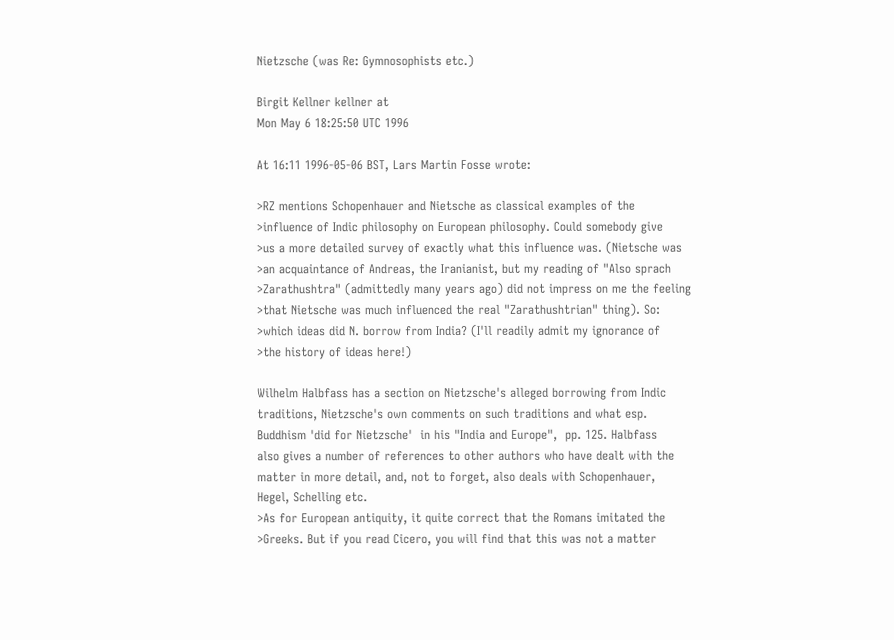Nietzsche (was Re: Gymnosophists etc.)

Birgit Kellner kellner at
Mon May 6 18:25:50 UTC 1996

At 16:11 1996-05-06 BST, Lars Martin Fosse wrote:

>RZ mentions Schopenhauer and Nietsche as classical examples of the
>influence of Indic philosophy on European philosophy. Could somebody give
>us a more detailed survey of exactly what this influence was. (Nietsche was
>an acquaintance of Andreas, the Iranianist, but my reading of "Also sprach
>Zarathushtra" (admittedly many years ago) did not impress on me the feeling
>that Nietsche was much influenced the real "Zarathushtrian" thing). So:
>which ideas did N. borrow from India? (I'll readily admit my ignorance of
>the history of ideas here!)

Wilhelm Halbfass has a section on Nietzsche's alleged borrowing from Indic
traditions, Nietzsche's own comments on such traditions and what esp.
Buddhism 'did for Nietzsche'  in his "India and Europe",  pp. 125. Halbfass
also gives a number of references to other authors who have dealt with the
matter in more detail, and, not to forget, also deals with Schopenhauer,
Hegel, Schelling etc.
>As for European antiquity, it quite correct that the Romans imitated the
>Greeks. But if you read Cicero, you will find that this was not a matter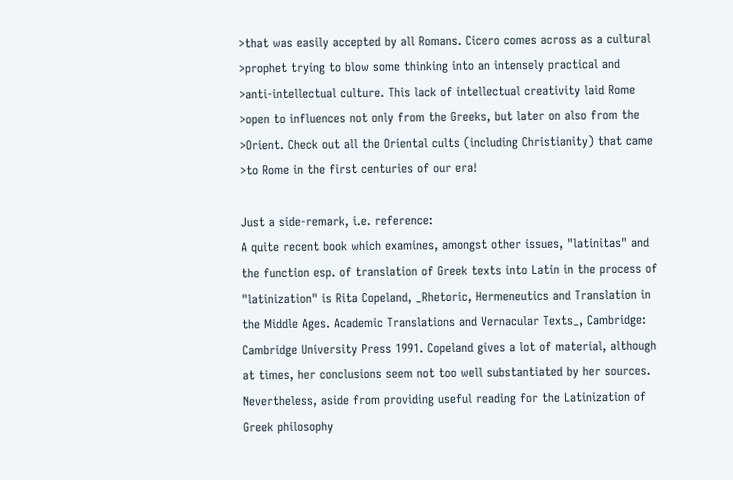>that was easily accepted by all Romans. Cicero comes across as a cultural
>prophet trying to blow some thinking into an intensely practical and
>anti-intellectual culture. This lack of intellectual creativity laid Rome
>open to influences not only from the Greeks, but later on also from the
>Orient. Check out all the Oriental cults (including Christianity) that came
>to Rome in the first centuries of our era!

Just a side-remark, i.e. reference:
A quite recent book which examines, amongst other issues, "latinitas" and
the function esp. of translation of Greek texts into Latin in the process of
"latinization" is Rita Copeland, _Rhetoric, Hermeneutics and Translation in
the Middle Ages. Academic Translations and Vernacular Texts_, Cambridge:
Cambridge University Press 1991. Copeland gives a lot of material, although
at times, her conclusions seem not too well substantiated by her sources.
Nevertheless, aside from providing useful reading for the Latinization of
Greek philosophy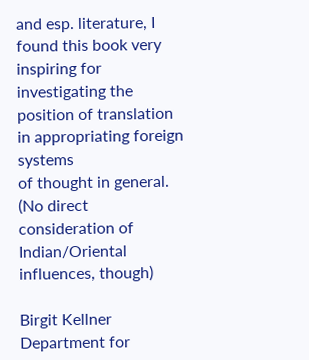and esp. literature, I found this book very inspiring for
investigating the position of translation in appropriating foreign systems
of thought in general. (No direct consideration of Indian/Oriental
influences, though)

Birgit Kellner
Department for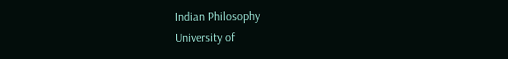Indian Philosophy
University of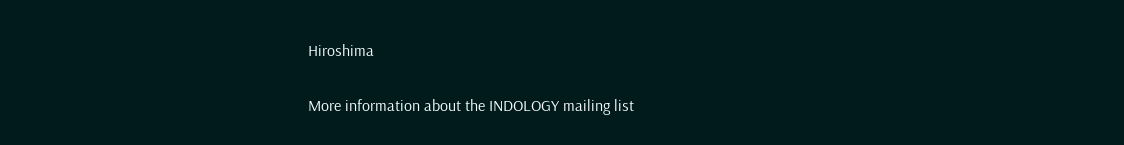Hiroshima

More information about the INDOLOGY mailing list